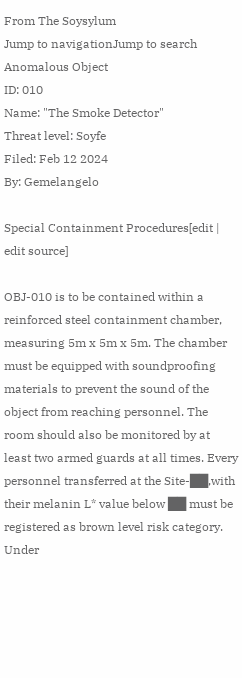From The Soysylum
Jump to navigationJump to search
Anomalous Object
ID: 010
Name: "The Smoke Detector"
Threat level: Soyfe
Filed: Feb 12 2024
By: Gemelangelo

Special Containment Procedures[edit | edit source]

OBJ-010 is to be contained within a reinforced steel containment chamber, measuring 5m x 5m x 5m. The chamber must be equipped with soundproofing materials to prevent the sound of the object from reaching personnel. The room should also be monitored by at least two armed guards at all times. Every personnel transferred at the Site-██,with their melanin L* value below ██ must be registered as brown level risk category. Under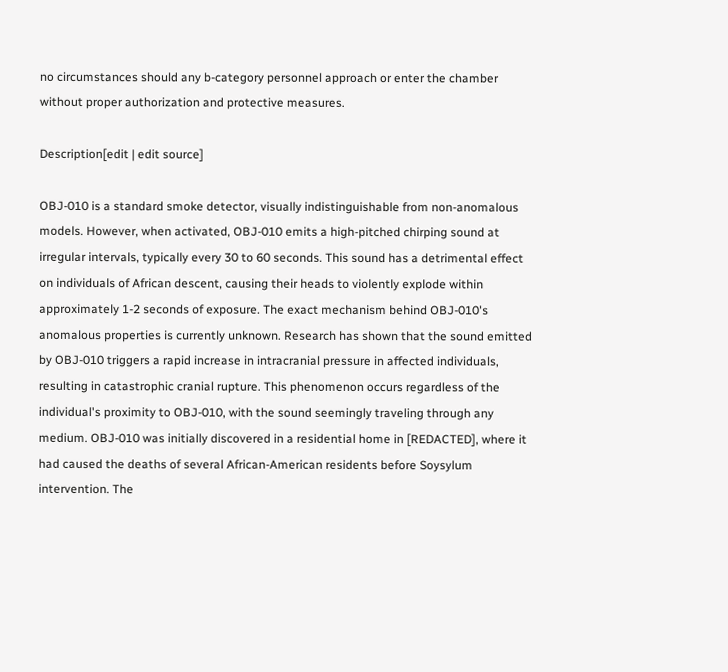no circumstances should any b-category personnel approach or enter the chamber without proper authorization and protective measures.

Description[edit | edit source]

OBJ-010 is a standard smoke detector, visually indistinguishable from non-anomalous models. However, when activated, OBJ-010 emits a high-pitched chirping sound at irregular intervals, typically every 30 to 60 seconds. This sound has a detrimental effect on individuals of African descent, causing their heads to violently explode within approximately 1-2 seconds of exposure. The exact mechanism behind OBJ-010's anomalous properties is currently unknown. Research has shown that the sound emitted by OBJ-010 triggers a rapid increase in intracranial pressure in affected individuals, resulting in catastrophic cranial rupture. This phenomenon occurs regardless of the individual's proximity to OBJ-010, with the sound seemingly traveling through any medium. OBJ-010 was initially discovered in a residential home in [REDACTED], where it had caused the deaths of several African-American residents before Soysylum intervention. The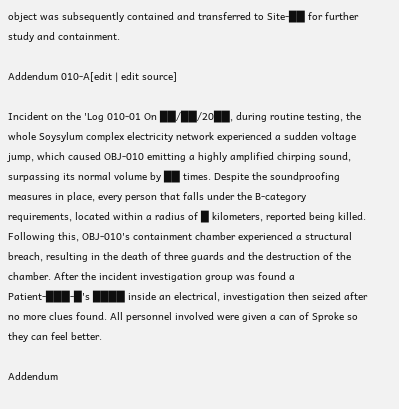object was subsequently contained and transferred to Site-██ for further study and containment.

Addendum 010-A[edit | edit source]

Incident on the 'Log 010-01 On ██/██/20██, during routine testing, the whole Soysylum complex electricity network experienced a sudden voltage jump, which caused OBJ-010 emitting a highly amplified chirping sound, surpassing its normal volume by ██ times. Despite the soundproofing measures in place, every person that falls under the B-category requirements, located within a radius of █ kilometers, reported being killed. Following this, OBJ-010's containment chamber experienced a structural breach, resulting in the death of three guards and the destruction of the chamber. After the incident investigation group was found a Patient-███-█'s ████ inside an electrical, investigation then seized after no more clues found. All personnel involved were given a can of Sproke so they can feel better.

Addendum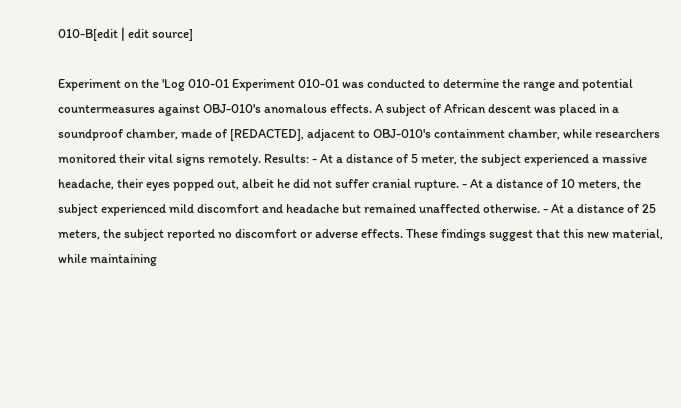010-B[edit | edit source]

Experiment on the 'Log 010-01 Experiment 010-01 was conducted to determine the range and potential countermeasures against OBJ-010's anomalous effects. A subject of African descent was placed in a soundproof chamber, made of [REDACTED], adjacent to OBJ-010's containment chamber, while researchers monitored their vital signs remotely. Results: - At a distance of 5 meter, the subject experienced a massive headache, their eyes popped out, albeit he did not suffer cranial rupture. - At a distance of 10 meters, the subject experienced mild discomfort and headache but remained unaffected otherwise. - At a distance of 25 meters, the subject reported no discomfort or adverse effects. These findings suggest that this new material, while maintaining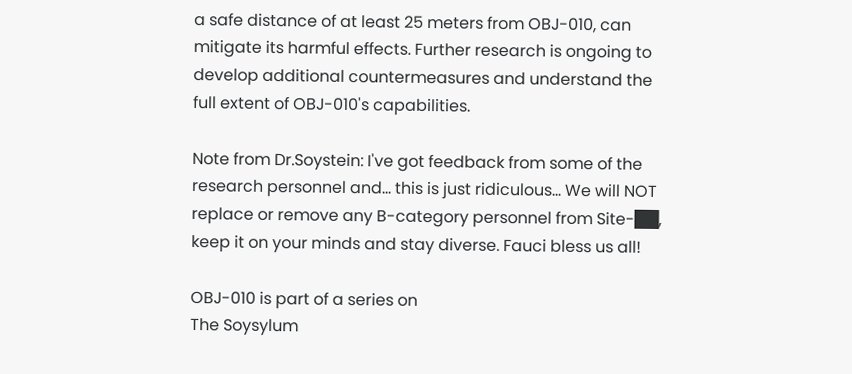a safe distance of at least 25 meters from OBJ-010, can mitigate its harmful effects. Further research is ongoing to develop additional countermeasures and understand the full extent of OBJ-010's capabilities.

Note from Dr.Soystein: I've got feedback from some of the research personnel and... this is just ridiculous... We will NOT replace or remove any B-category personnel from Site-██, keep it on your minds and stay diverse. Fauci bless us all!

OBJ-010 is part of a series on
The Soysylum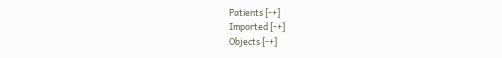Patients [-+]
Imported [-+]
Objects [-+]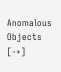Anomalous Objects [-+]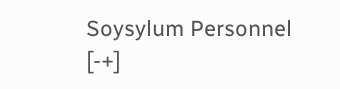Soysylum Personnel [-+]